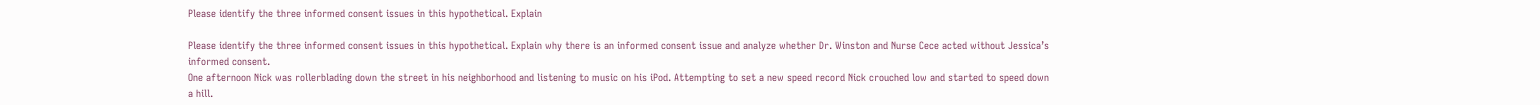Please identify the three informed consent issues in this hypothetical. Explain

Please identify the three informed consent issues in this hypothetical. Explain why there is an informed consent issue and analyze whether Dr. Winston and Nurse Cece acted without Jessica’s informed consent.
One afternoon Nick was rollerblading down the street in his neighborhood and listening to music on his iPod. Attempting to set a new speed record Nick crouched low and started to speed down a hill.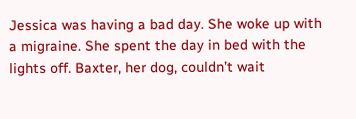Jessica was having a bad day. She woke up with a migraine. She spent the day in bed with the lights off. Baxter, her dog, couldn’t wait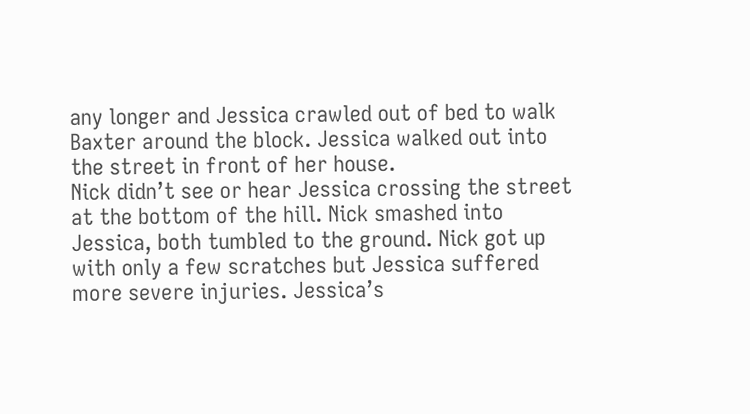any longer and Jessica crawled out of bed to walk Baxter around the block. Jessica walked out into the street in front of her house.
Nick didn’t see or hear Jessica crossing the street at the bottom of the hill. Nick smashed into Jessica, both tumbled to the ground. Nick got up with only a few scratches but Jessica suffered more severe injuries. Jessica’s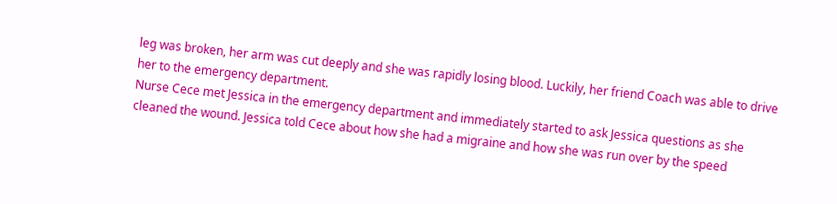leg was broken, her arm was cut deeply and she was rapidly losing blood. Luckily, her friend Coach was able to drive her to the emergency department.
Nurse Cece met Jessica in the emergency department and immediately started to ask Jessica questions as she cleaned the wound. Jessica told Cece about how she had a migraine and how she was run over by the speed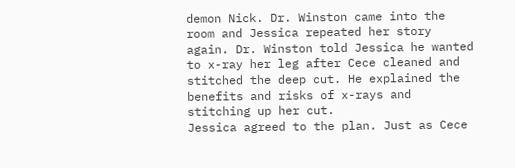demon Nick. Dr. Winston came into the room and Jessica repeated her story again. Dr. Winston told Jessica he wanted to x-ray her leg after Cece cleaned and stitched the deep cut. He explained the benefits and risks of x-rays and stitching up her cut.
Jessica agreed to the plan. Just as Cece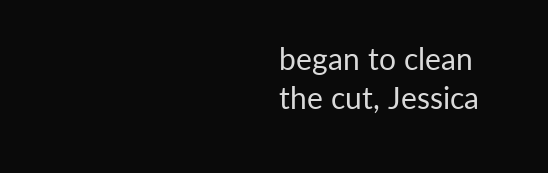began to clean the cut, Jessica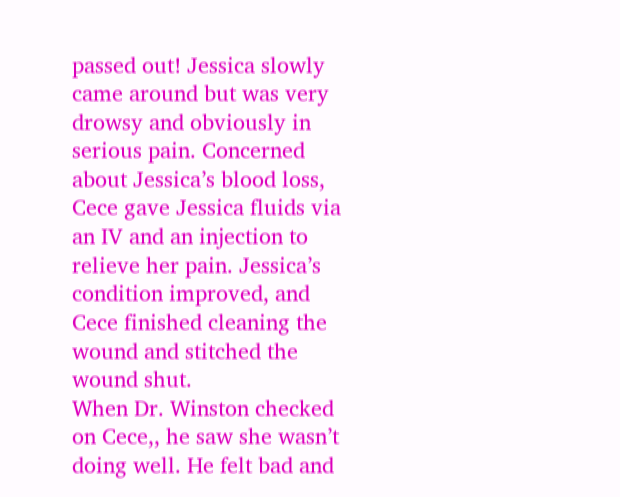passed out! Jessica slowly came around but was very drowsy and obviously in serious pain. Concerned about Jessica’s blood loss, Cece gave Jessica fluids via an IV and an injection to relieve her pain. Jessica’s condition improved, and Cece finished cleaning the wound and stitched the wound shut.
When Dr. Winston checked on Cece,, he saw she wasn’t doing well. He felt bad and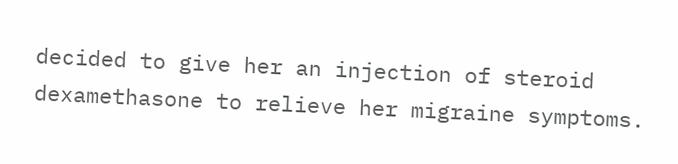decided to give her an injection of steroid dexamethasone to relieve her migraine symptoms.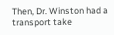Then, Dr. Winston had a transport take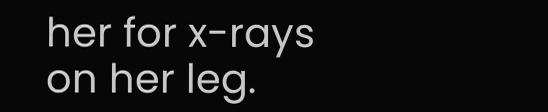her for x-rays on her leg.